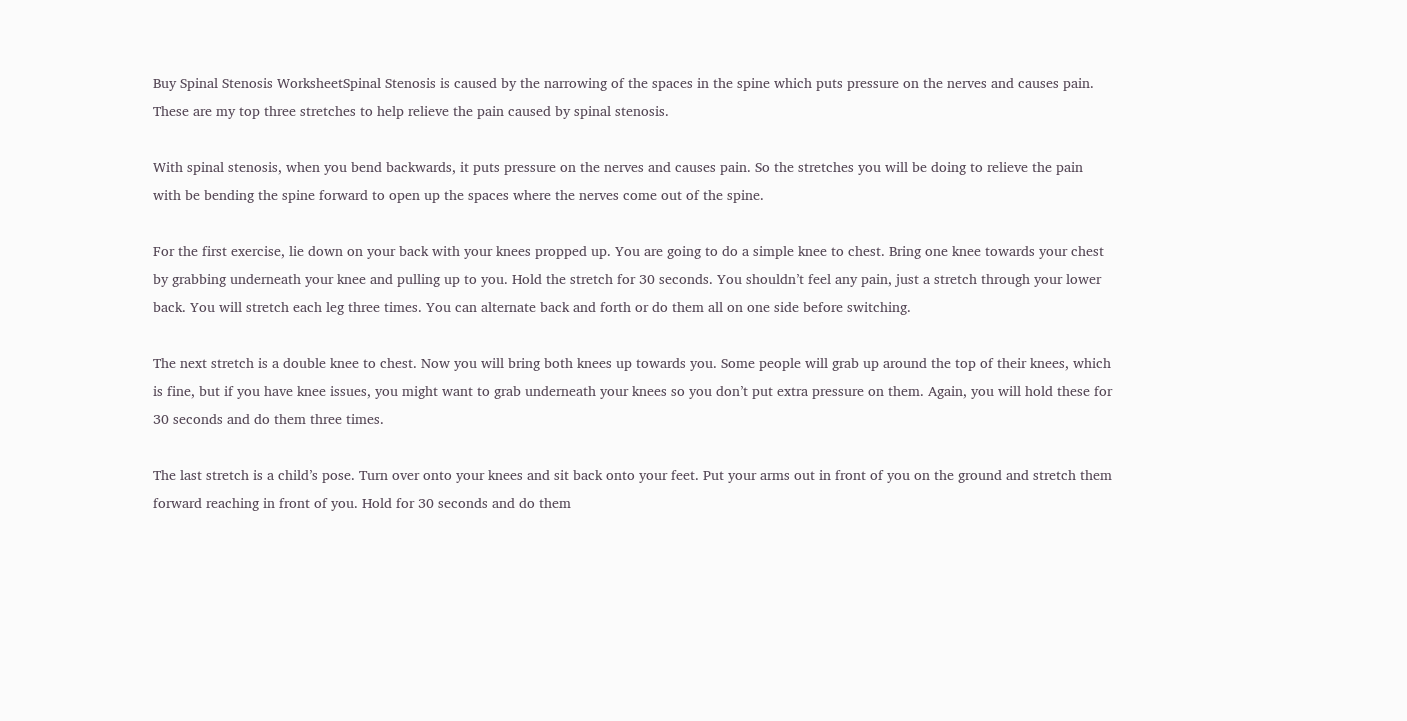Buy Spinal Stenosis WorksheetSpinal Stenosis is caused by the narrowing of the spaces in the spine which puts pressure on the nerves and causes pain. These are my top three stretches to help relieve the pain caused by spinal stenosis.

With spinal stenosis, when you bend backwards, it puts pressure on the nerves and causes pain. So the stretches you will be doing to relieve the pain with be bending the spine forward to open up the spaces where the nerves come out of the spine.

For the first exercise, lie down on your back with your knees propped up. You are going to do a simple knee to chest. Bring one knee towards your chest by grabbing underneath your knee and pulling up to you. Hold the stretch for 30 seconds. You shouldn’t feel any pain, just a stretch through your lower back. You will stretch each leg three times. You can alternate back and forth or do them all on one side before switching.

The next stretch is a double knee to chest. Now you will bring both knees up towards you. Some people will grab up around the top of their knees, which is fine, but if you have knee issues, you might want to grab underneath your knees so you don’t put extra pressure on them. Again, you will hold these for 30 seconds and do them three times.

The last stretch is a child’s pose. Turn over onto your knees and sit back onto your feet. Put your arms out in front of you on the ground and stretch them forward reaching in front of you. Hold for 30 seconds and do them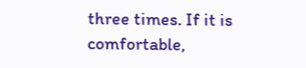three times. If it is comfortable,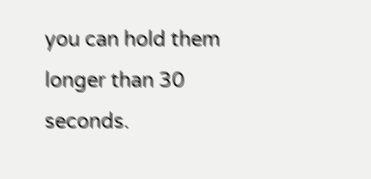you can hold them longer than 30 seconds.